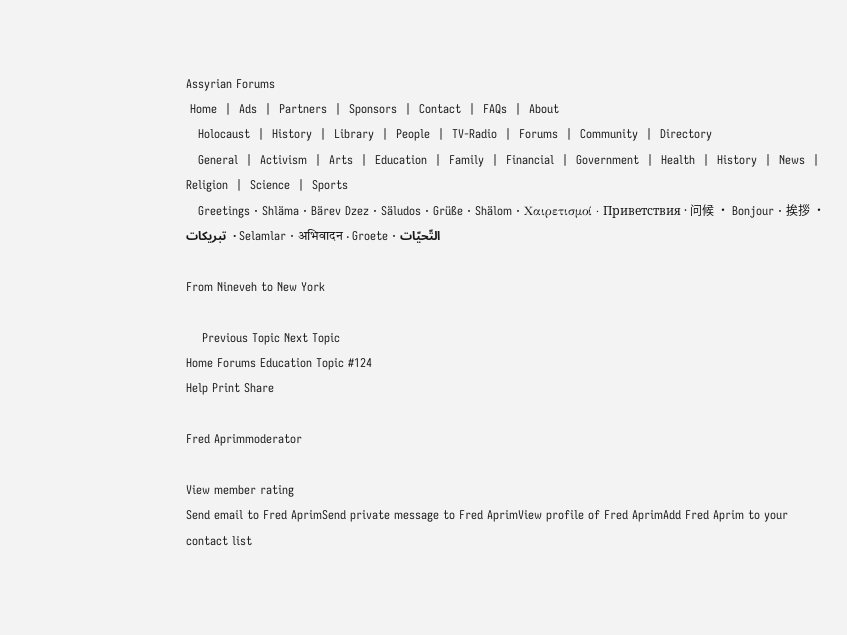Assyrian Forums
 Home  |  Ads  |  Partners  |  Sponsors  |  Contact  |  FAQs  |  About
   Holocaust  |  History  |  Library  |  People  |  TV-Radio  |  Forums  |  Community  |  Directory
   General  |  Activism  |  Arts  |  Education  |  Family  |  Financial  |  Government  |  Health  |  History  |  News  |  Religion  |  Science  |  Sports
   Greetings · Shläma · Bärev Dzez · Säludos · Grüße · Shälom · Χαιρετισμοί · Приветствия · 问候 · Bonjour · 挨拶 · تبریکات  · Selamlar · अभिवादन · Groete · التّحيّات

From Nineveh to New York

    Previous Topic Next Topic
Home Forums Education Topic #124
Help Print Share

Fred Aprimmoderator

View member rating
Send email to Fred AprimSend private message to Fred AprimView profile of Fred AprimAdd Fred Aprim to your contact list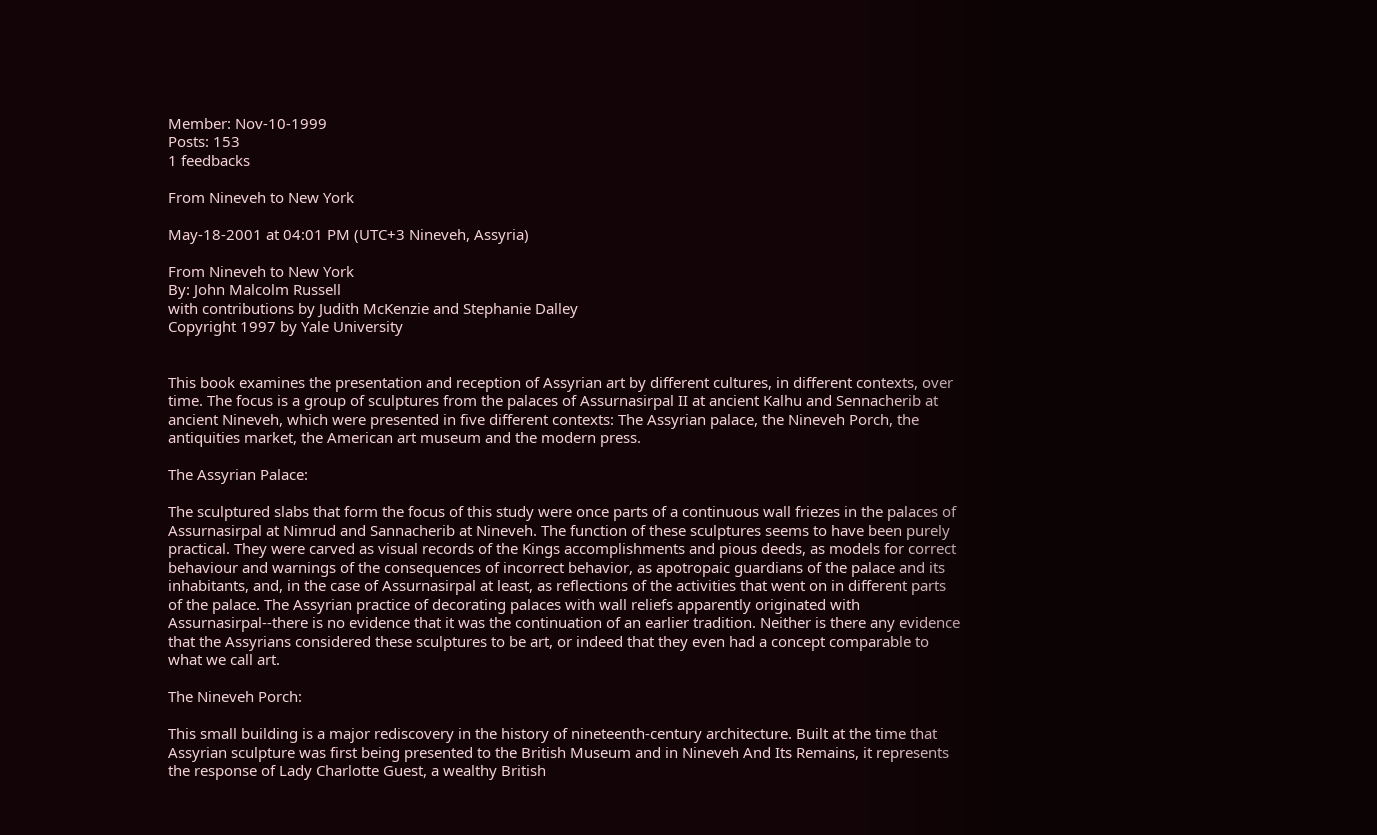Member: Nov-10-1999
Posts: 153
1 feedbacks

From Nineveh to New York

May-18-2001 at 04:01 PM (UTC+3 Nineveh, Assyria)

From Nineveh to New York
By: John Malcolm Russell
with contributions by Judith McKenzie and Stephanie Dalley
Copyright 1997 by Yale University


This book examines the presentation and reception of Assyrian art by different cultures, in different contexts, over time. The focus is a group of sculptures from the palaces of Assurnasirpal II at ancient Kalhu and Sennacherib at ancient Nineveh, which were presented in five different contexts: The Assyrian palace, the Nineveh Porch, the antiquities market, the American art museum and the modern press.

The Assyrian Palace:

The sculptured slabs that form the focus of this study were once parts of a continuous wall friezes in the palaces of Assurnasirpal at Nimrud and Sannacherib at Nineveh. The function of these sculptures seems to have been purely practical. They were carved as visual records of the Kings accomplishments and pious deeds, as models for correct behaviour and warnings of the consequences of incorrect behavior, as apotropaic guardians of the palace and its inhabitants, and, in the case of Assurnasirpal at least, as reflections of the activities that went on in different parts of the palace. The Assyrian practice of decorating palaces with wall reliefs apparently originated with Assurnasirpal--there is no evidence that it was the continuation of an earlier tradition. Neither is there any evidence that the Assyrians considered these sculptures to be art, or indeed that they even had a concept comparable to what we call art.

The Nineveh Porch:

This small building is a major rediscovery in the history of nineteenth-century architecture. Built at the time that Assyrian sculpture was first being presented to the British Museum and in Nineveh And Its Remains, it represents the response of Lady Charlotte Guest, a wealthy British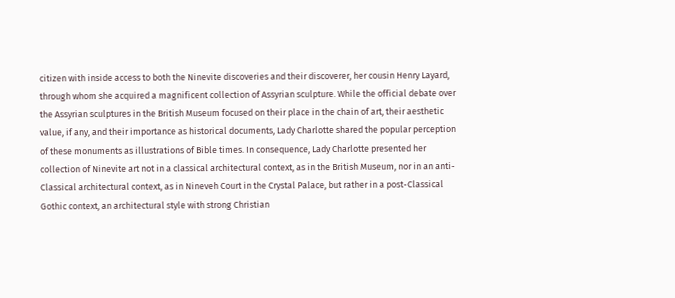citizen with inside access to both the Ninevite discoveries and their discoverer, her cousin Henry Layard, through whom she acquired a magnificent collection of Assyrian sculpture. While the official debate over the Assyrian sculptures in the British Museum focused on their place in the chain of art, their aesthetic value, if any, and their importance as historical documents, Lady Charlotte shared the popular perception of these monuments as illustrations of Bible times. In consequence, Lady Charlotte presented her collection of Ninevite art not in a classical architectural context, as in the British Museum, nor in an anti-Classical architectural context, as in Nineveh Court in the Crystal Palace, but rather in a post-Classical Gothic context, an architectural style with strong Christian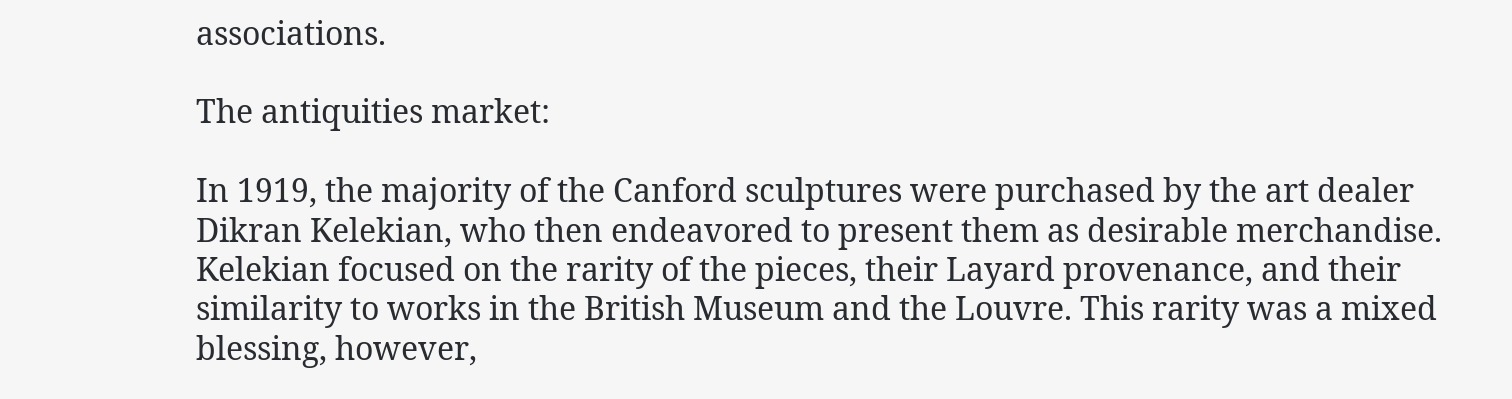associations.

The antiquities market:

In 1919, the majority of the Canford sculptures were purchased by the art dealer Dikran Kelekian, who then endeavored to present them as desirable merchandise. Kelekian focused on the rarity of the pieces, their Layard provenance, and their similarity to works in the British Museum and the Louvre. This rarity was a mixed blessing, however,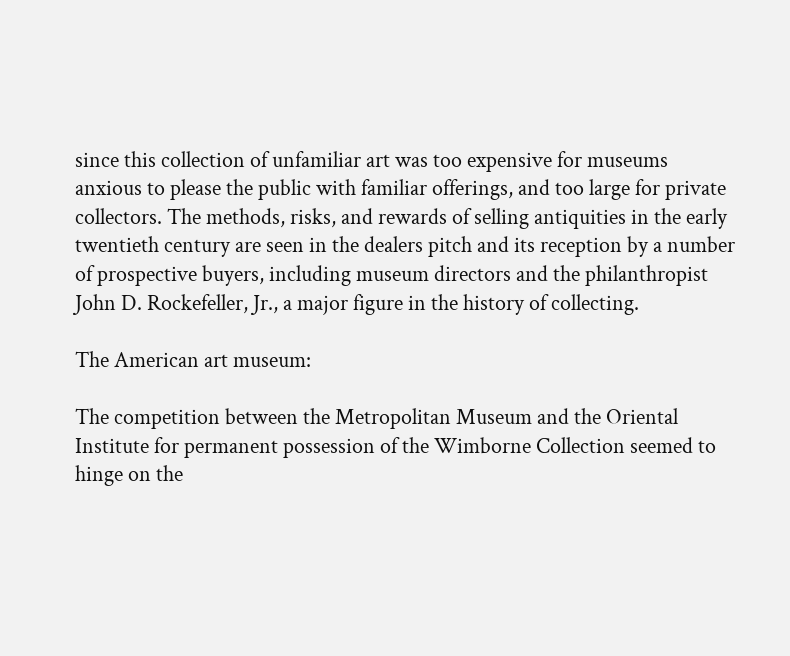since this collection of unfamiliar art was too expensive for museums anxious to please the public with familiar offerings, and too large for private collectors. The methods, risks, and rewards of selling antiquities in the early twentieth century are seen in the dealers pitch and its reception by a number of prospective buyers, including museum directors and the philanthropist John D. Rockefeller, Jr., a major figure in the history of collecting.

The American art museum:

The competition between the Metropolitan Museum and the Oriental Institute for permanent possession of the Wimborne Collection seemed to hinge on the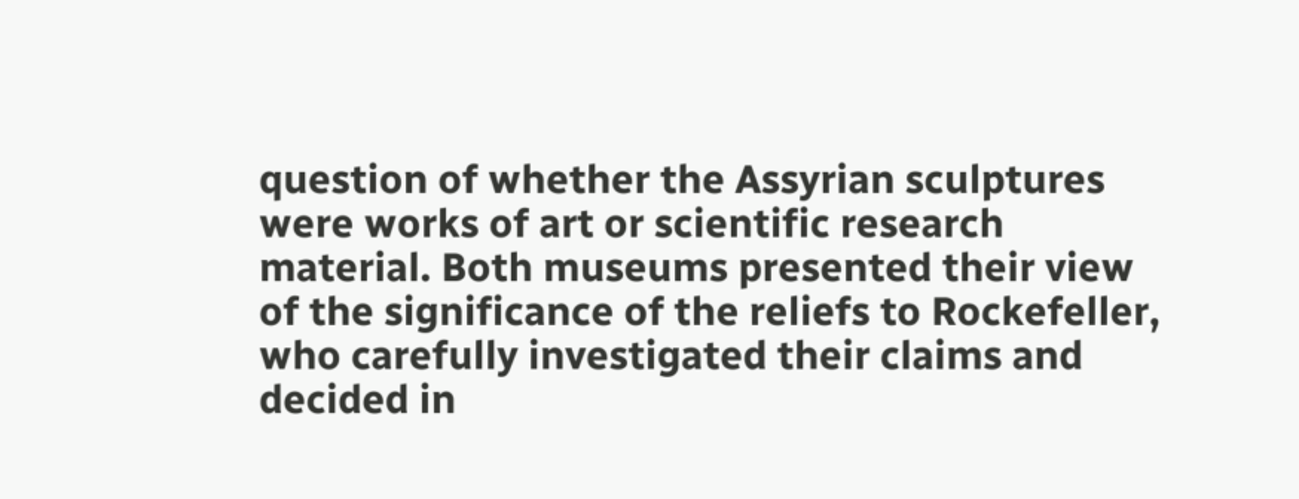question of whether the Assyrian sculptures were works of art or scientific research material. Both museums presented their view of the significance of the reliefs to Rockefeller, who carefully investigated their claims and decided in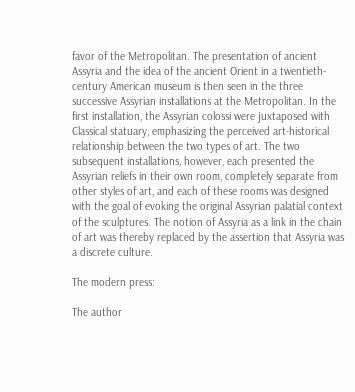favor of the Metropolitan. The presentation of ancient Assyria and the idea of the ancient Orient in a twentieth-century American museum is then seen in the three successive Assyrian installations at the Metropolitan. In the first installation, the Assyrian colossi were juxtaposed with Classical statuary, emphasizing the perceived art-historical relationship between the two types of art. The two subsequent installations, however, each presented the Assyrian reliefs in their own room, completely separate from other styles of art, and each of these rooms was designed with the goal of evoking the original Assyrian palatial context of the sculptures. The notion of Assyria as a link in the chain of art was thereby replaced by the assertion that Assyria was a discrete culture.

The modern press:

The author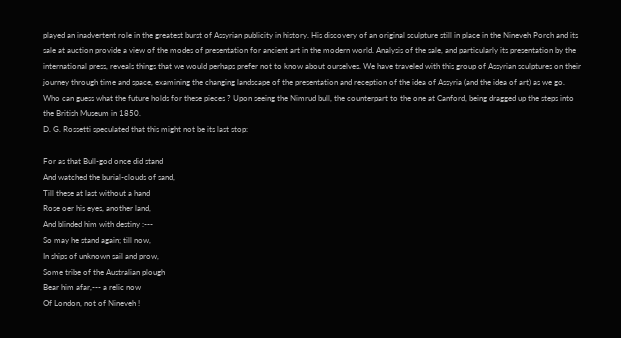played an inadvertent role in the greatest burst of Assyrian publicity in history. His discovery of an original sculpture still in place in the Nineveh Porch and its sale at auction provide a view of the modes of presentation for ancient art in the modern world. Analysis of the sale, and particularly its presentation by the international press, reveals things that we would perhaps prefer not to know about ourselves. We have traveled with this group of Assyrian sculptures on their journey through time and space, examining the changing landscape of the presentation and reception of the idea of Assyria (and the idea of art) as we go. Who can guess what the future holds for these pieces ? Upon seeing the Nimrud bull, the counterpart to the one at Canford, being dragged up the steps into the British Museum in 1850.
D. G. Rossetti speculated that this might not be its last stop:

For as that Bull-god once did stand
And watched the burial-clouds of sand,
Till these at last without a hand
Rose oer his eyes, another land,
And blinded him with destiny :---
So may he stand again; till now,
In ships of unknown sail and prow,
Some tribe of the Australian plough
Bear him afar,--- a relic now
Of London, not of Nineveh !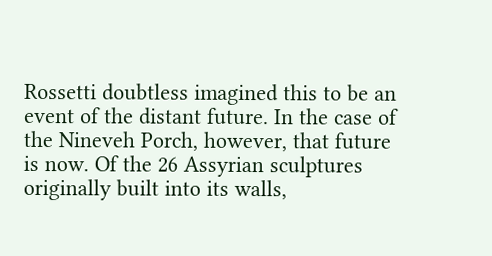Rossetti doubtless imagined this to be an event of the distant future. In the case of the Nineveh Porch, however, that future is now. Of the 26 Assyrian sculptures originally built into its walls,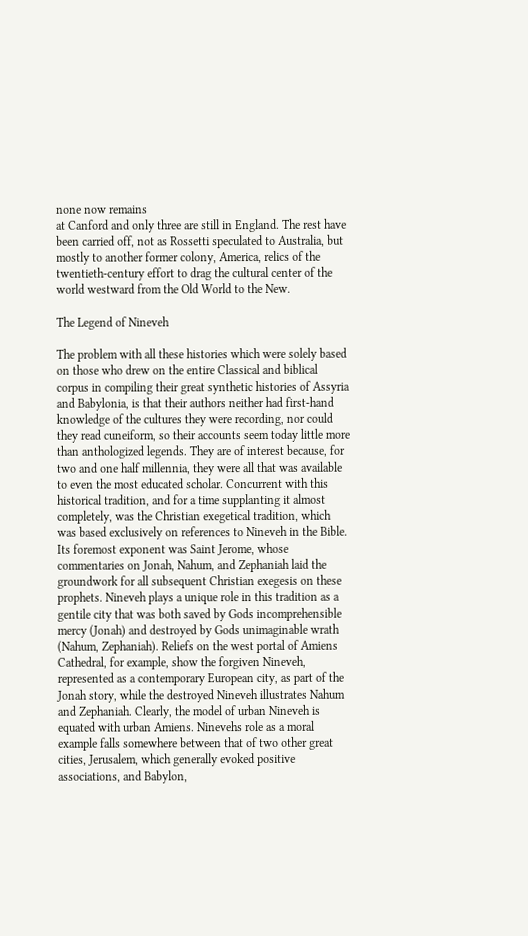none now remains
at Canford and only three are still in England. The rest have been carried off, not as Rossetti speculated to Australia, but mostly to another former colony, America, relics of the twentieth-century effort to drag the cultural center of the world westward from the Old World to the New.

The Legend of Nineveh

The problem with all these histories which were solely based on those who drew on the entire Classical and biblical corpus in compiling their great synthetic histories of Assyria and Babylonia, is that their authors neither had first-hand knowledge of the cultures they were recording, nor could they read cuneiform, so their accounts seem today little more than anthologized legends. They are of interest because, for two and one half millennia, they were all that was available to even the most educated scholar. Concurrent with this historical tradition, and for a time supplanting it almost completely, was the Christian exegetical tradition, which was based exclusively on references to Nineveh in the Bible. Its foremost exponent was Saint Jerome, whose commentaries on Jonah, Nahum, and Zephaniah laid the groundwork for all subsequent Christian exegesis on these prophets. Nineveh plays a unique role in this tradition as a gentile city that was both saved by Gods incomprehensible mercy (Jonah) and destroyed by Gods unimaginable wrath (Nahum, Zephaniah). Reliefs on the west portal of Amiens Cathedral, for example, show the forgiven Nineveh, represented as a contemporary European city, as part of the Jonah story, while the destroyed Nineveh illustrates Nahum and Zephaniah. Clearly, the model of urban Nineveh is equated with urban Amiens. Ninevehs role as a moral example falls somewhere between that of two other great cities, Jerusalem, which generally evoked positive associations, and Babylon,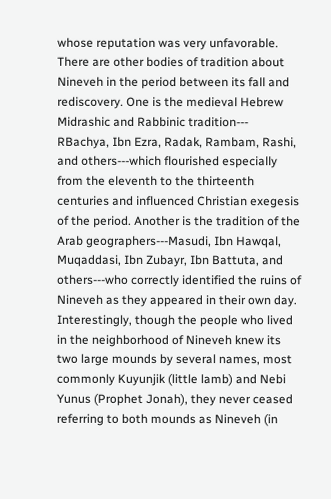whose reputation was very unfavorable.
There are other bodies of tradition about Nineveh in the period between its fall and rediscovery. One is the medieval Hebrew Midrashic and Rabbinic tradition--- RBachya, Ibn Ezra, Radak, Rambam, Rashi, and others---which flourished especially from the eleventh to the thirteenth centuries and influenced Christian exegesis of the period. Another is the tradition of the Arab geographers---Masudi, Ibn Hawqal, Muqaddasi, Ibn Zubayr, Ibn Battuta, and others---who correctly identified the ruins of Nineveh as they appeared in their own day. Interestingly, though the people who lived in the neighborhood of Nineveh knew its two large mounds by several names, most commonly Kuyunjik (little lamb) and Nebi Yunus (Prophet Jonah), they never ceased referring to both mounds as Nineveh (in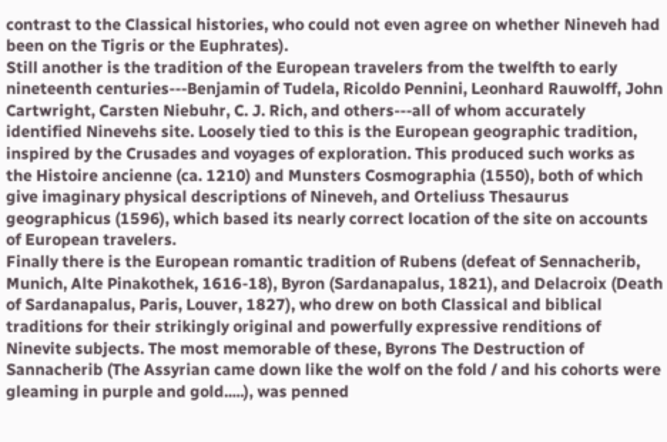contrast to the Classical histories, who could not even agree on whether Nineveh had been on the Tigris or the Euphrates).
Still another is the tradition of the European travelers from the twelfth to early nineteenth centuries---Benjamin of Tudela, Ricoldo Pennini, Leonhard Rauwolff, John Cartwright, Carsten Niebuhr, C. J. Rich, and others---all of whom accurately identified Ninevehs site. Loosely tied to this is the European geographic tradition, inspired by the Crusades and voyages of exploration. This produced such works as the Histoire ancienne (ca. 1210) and Munsters Cosmographia (1550), both of which give imaginary physical descriptions of Nineveh, and Orteliuss Thesaurus geographicus (1596), which based its nearly correct location of the site on accounts of European travelers.
Finally there is the European romantic tradition of Rubens (defeat of Sennacherib, Munich, Alte Pinakothek, 1616-18), Byron (Sardanapalus, 1821), and Delacroix (Death of Sardanapalus, Paris, Louver, 1827), who drew on both Classical and biblical traditions for their strikingly original and powerfully expressive renditions of Ninevite subjects. The most memorable of these, Byrons The Destruction of Sannacherib (The Assyrian came down like the wolf on the fold / and his cohorts were gleaming in purple and gold.....), was penned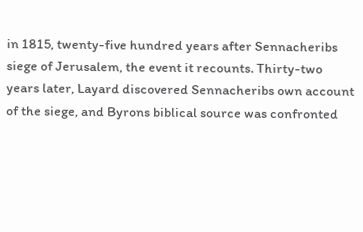in 1815, twenty-five hundred years after Sennacheribs siege of Jerusalem, the event it recounts. Thirty-two years later, Layard discovered Sennacheribs own account of the siege, and Byrons biblical source was confronted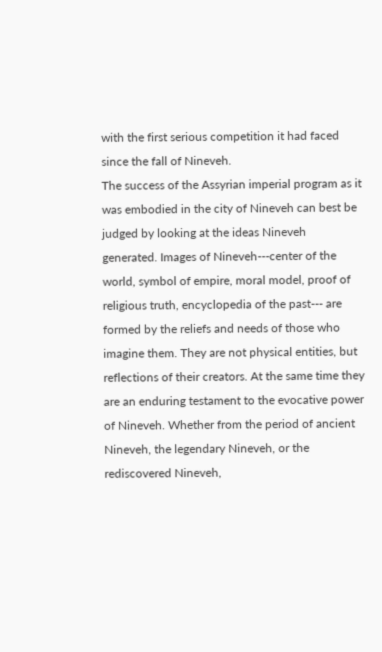with the first serious competition it had faced since the fall of Nineveh.
The success of the Assyrian imperial program as it was embodied in the city of Nineveh can best be judged by looking at the ideas Nineveh generated. Images of Nineveh---center of the world, symbol of empire, moral model, proof of religious truth, encyclopedia of the past--- are formed by the reliefs and needs of those who imagine them. They are not physical entities, but reflections of their creators. At the same time they are an enduring testament to the evocative power of Nineveh. Whether from the period of ancient Nineveh, the legendary Nineveh, or the rediscovered Nineveh,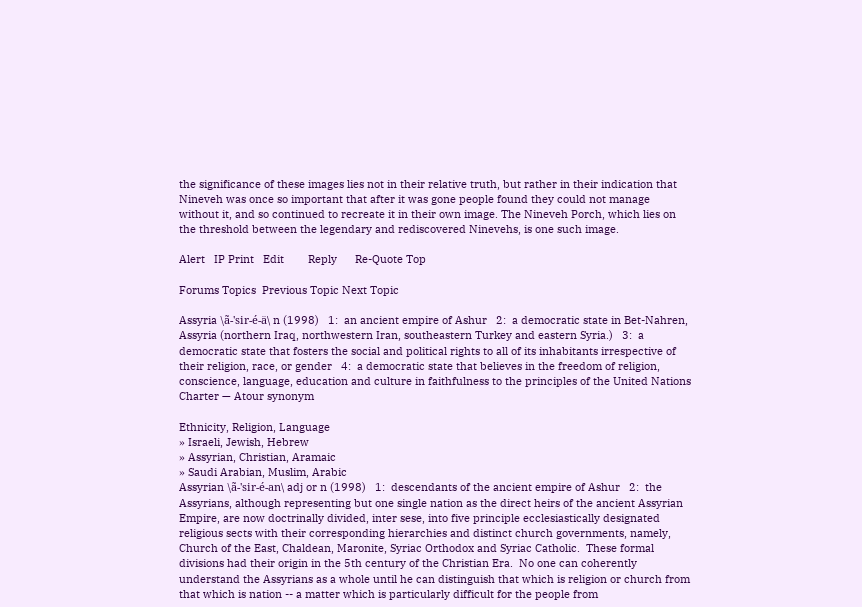the significance of these images lies not in their relative truth, but rather in their indication that Nineveh was once so important that after it was gone people found they could not manage without it, and so continued to recreate it in their own image. The Nineveh Porch, which lies on the threshold between the legendary and rediscovered Ninevehs, is one such image.

Alert   IP Print   Edit        Reply      Re-Quote Top

Forums Topics  Previous Topic Next Topic

Assyria \ã-'sir-é-ä\ n (1998)   1:  an ancient empire of Ashur   2:  a democratic state in Bet-Nahren, Assyria (northern Iraq, northwestern Iran, southeastern Turkey and eastern Syria.)   3:  a democratic state that fosters the social and political rights to all of its inhabitants irrespective of their religion, race, or gender   4:  a democratic state that believes in the freedom of religion, conscience, language, education and culture in faithfulness to the principles of the United Nations Charter — Atour synonym

Ethnicity, Religion, Language
» Israeli, Jewish, Hebrew
» Assyrian, Christian, Aramaic
» Saudi Arabian, Muslim, Arabic
Assyrian \ã-'sir-é-an\ adj or n (1998)   1:  descendants of the ancient empire of Ashur   2:  the Assyrians, although representing but one single nation as the direct heirs of the ancient Assyrian Empire, are now doctrinally divided, inter sese, into five principle ecclesiastically designated religious sects with their corresponding hierarchies and distinct church governments, namely, Church of the East, Chaldean, Maronite, Syriac Orthodox and Syriac Catholic.  These formal divisions had their origin in the 5th century of the Christian Era.  No one can coherently understand the Assyrians as a whole until he can distinguish that which is religion or church from that which is nation -- a matter which is particularly difficult for the people from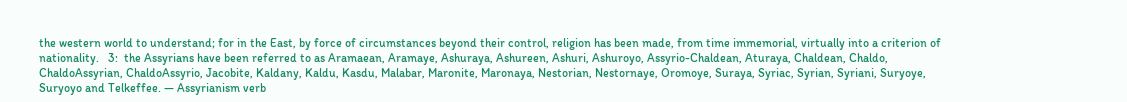the western world to understand; for in the East, by force of circumstances beyond their control, religion has been made, from time immemorial, virtually into a criterion of nationality.   3:  the Assyrians have been referred to as Aramaean, Aramaye, Ashuraya, Ashureen, Ashuri, Ashuroyo, Assyrio-Chaldean, Aturaya, Chaldean, Chaldo, ChaldoAssyrian, ChaldoAssyrio, Jacobite, Kaldany, Kaldu, Kasdu, Malabar, Maronite, Maronaya, Nestorian, Nestornaye, Oromoye, Suraya, Syriac, Syrian, Syriani, Suryoye, Suryoyo and Telkeffee. — Assyrianism verb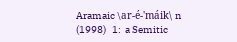Aramaic \ar-é-'máik\ n (1998)   1:  a Semitic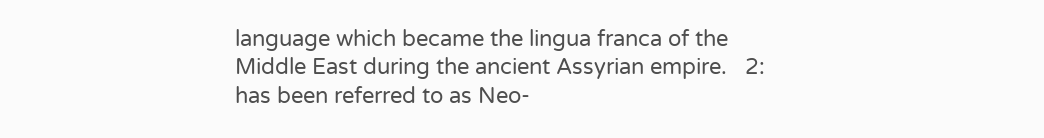language which became the lingua franca of the Middle East during the ancient Assyrian empire.   2:  has been referred to as Neo-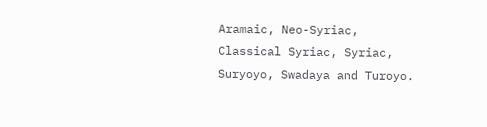Aramaic, Neo-Syriac, Classical Syriac, Syriac, Suryoyo, Swadaya and Turoyo.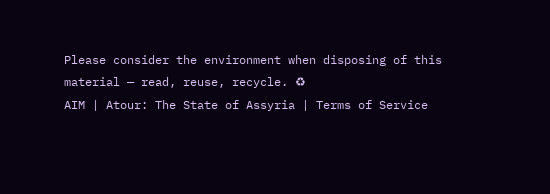Please consider the environment when disposing of this material — read, reuse, recycle. ♻
AIM | Atour: The State of Assyria | Terms of Service